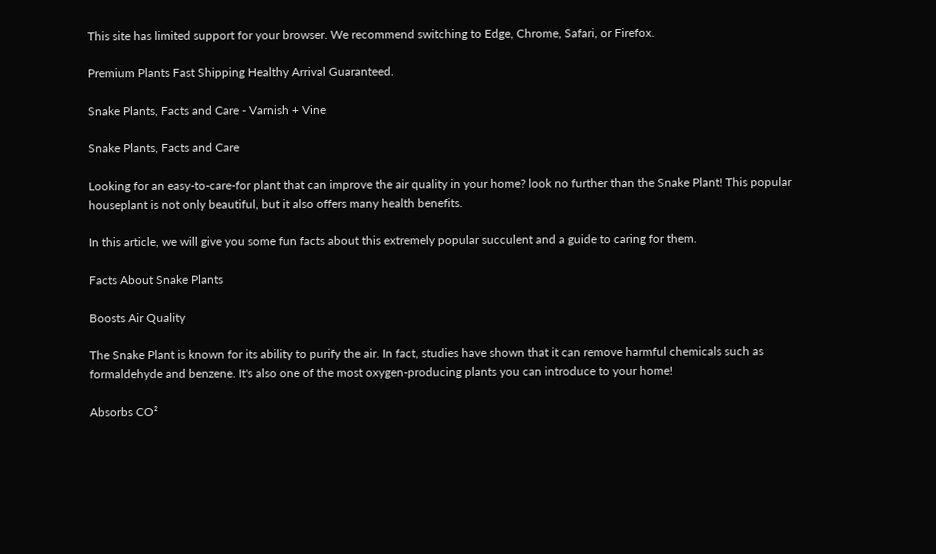This site has limited support for your browser. We recommend switching to Edge, Chrome, Safari, or Firefox.

Premium Plants Fast Shipping Healthy Arrival Guaranteed.

Snake Plants, Facts and Care - Varnish + Vine

Snake Plants, Facts and Care

Looking for an easy-to-care-for plant that can improve the air quality in your home? look no further than the Snake Plant! This popular houseplant is not only beautiful, but it also offers many health benefits.

In this article, we will give you some fun facts about this extremely popular succulent and a guide to caring for them.

Facts About Snake Plants

Boosts Air Quality

The Snake Plant is known for its ability to purify the air. In fact, studies have shown that it can remove harmful chemicals such as formaldehyde and benzene. It's also one of the most oxygen-producing plants you can introduce to your home!

Absorbs CO²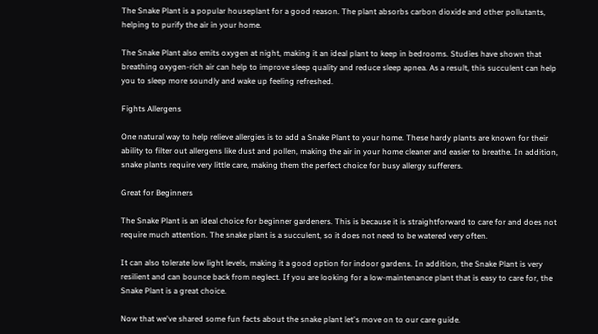The Snake Plant is a popular houseplant for a good reason. The plant absorbs carbon dioxide and other pollutants, helping to purify the air in your home.

The Snake Plant also emits oxygen at night, making it an ideal plant to keep in bedrooms. Studies have shown that breathing oxygen-rich air can help to improve sleep quality and reduce sleep apnea. As a result, this succulent can help you to sleep more soundly and wake up feeling refreshed.

Fights Allergens

One natural way to help relieve allergies is to add a Snake Plant to your home. These hardy plants are known for their ability to filter out allergens like dust and pollen, making the air in your home cleaner and easier to breathe. In addition, snake plants require very little care, making them the perfect choice for busy allergy sufferers.

Great for Beginners

The Snake Plant is an ideal choice for beginner gardeners. This is because it is straightforward to care for and does not require much attention. The snake plant is a succulent, so it does not need to be watered very often.

It can also tolerate low light levels, making it a good option for indoor gardens. In addition, the Snake Plant is very resilient and can bounce back from neglect. If you are looking for a low-maintenance plant that is easy to care for, the Snake Plant is a great choice.

Now that we've shared some fun facts about the snake plant let's move on to our care guide.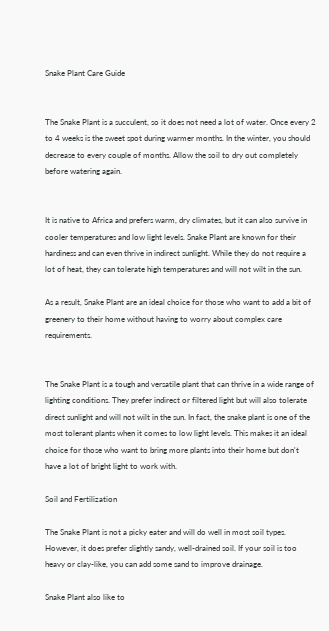Snake Plant Care Guide


The Snake Plant is a succulent, so it does not need a lot of water. Once every 2 to 4 weeks is the sweet spot during warmer months. In the winter, you should decrease to every couple of months. Allow the soil to dry out completely before watering again.


It is native to Africa and prefers warm, dry climates, but it can also survive in cooler temperatures and low light levels. Snake Plant are known for their hardiness and can even thrive in indirect sunlight. While they do not require a lot of heat, they can tolerate high temperatures and will not wilt in the sun.

As a result, Snake Plant are an ideal choice for those who want to add a bit of greenery to their home without having to worry about complex care requirements.


The Snake Plant is a tough and versatile plant that can thrive in a wide range of lighting conditions. They prefer indirect or filtered light but will also tolerate direct sunlight and will not wilt in the sun. In fact, the snake plant is one of the most tolerant plants when it comes to low light levels. This makes it an ideal choice for those who want to bring more plants into their home but don't have a lot of bright light to work with.

Soil and Fertilization

The Snake Plant is not a picky eater and will do well in most soil types. However, it does prefer slightly sandy, well-drained soil. If your soil is too heavy or clay-like, you can add some sand to improve drainage.

Snake Plant also like to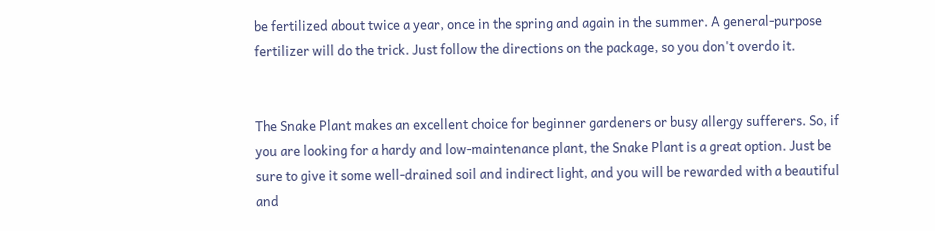be fertilized about twice a year, once in the spring and again in the summer. A general-purpose fertilizer will do the trick. Just follow the directions on the package, so you don't overdo it.


The Snake Plant makes an excellent choice for beginner gardeners or busy allergy sufferers. So, if you are looking for a hardy and low-maintenance plant, the Snake Plant is a great option. Just be sure to give it some well-drained soil and indirect light, and you will be rewarded with a beautiful and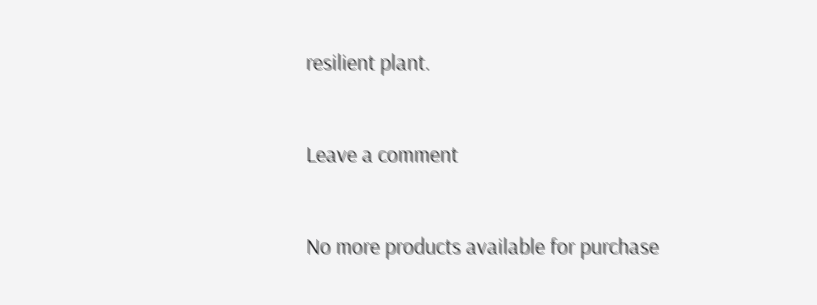resilient plant.


Leave a comment


No more products available for purchase